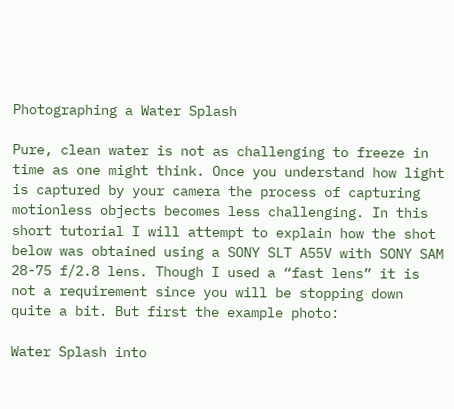Photographing a Water Splash

Pure, clean water is not as challenging to freeze in time as one might think. Once you understand how light is captured by your camera the process of capturing motionless objects becomes less challenging. In this short tutorial I will attempt to explain how the shot below was obtained using a SONY SLT A55V with SONY SAM 28-75 f/2.8 lens. Though I used a “fast lens” it is not a requirement since you will be stopping down quite a bit. But first the example photo:

Water Splash into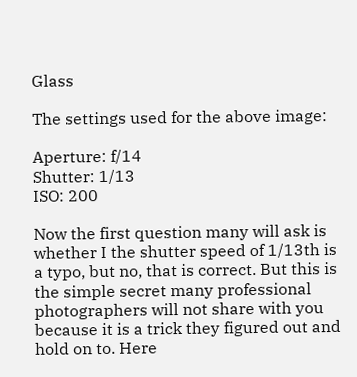Glass

The settings used for the above image:

Aperture: f/14
Shutter: 1/13
ISO: 200

Now the first question many will ask is whether I the shutter speed of 1/13th is a typo, but no, that is correct. But this is the simple secret many professional photographers will not share with you because it is a trick they figured out and hold on to. Here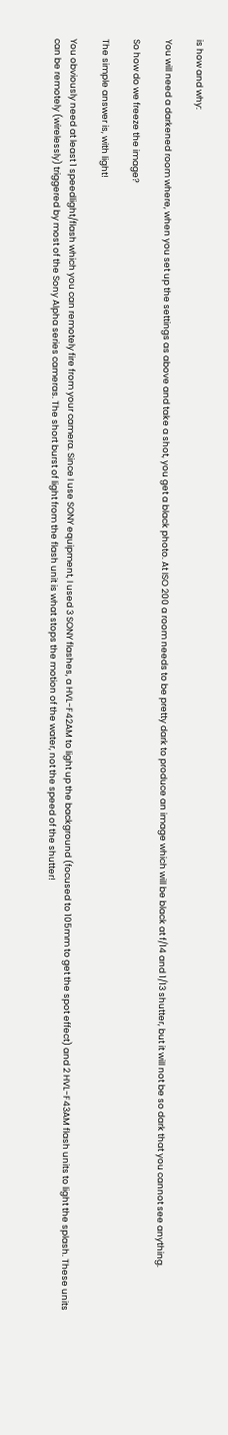is how and why:

You will need a darkened room where, when you set up the settings as above and take a shot, you get a black photo. At ISO 200 a room needs to be pretty dark to produce an image which will be black at f/14 and 1/13 shutter, but it will not be so dark that you cannot see anything.

So how do we freeze the image?

The simple answer is, with light!

You obviously need at least 1 speedlight/flash which you can remotely fire from your camera. Since I use SONY equipment, I used 3 SONY flashes, a HVL-F42AM to light up the background (focused to 105mm to get the spot effect) and 2 HVL-F43AM flash units to light the splash. These units can be remotely (wirelessly) triggered by most of the Sony Alpha series cameras. The short burst of light from the flash unit is what stops the motion of the water, not the speed of the shutter!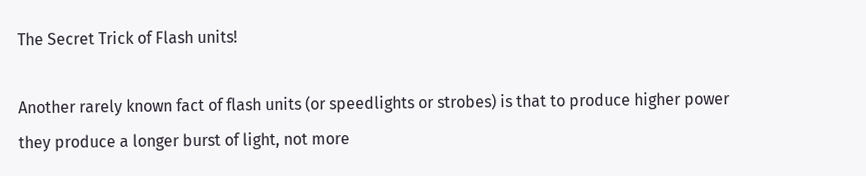The Secret Trick of Flash units!

Another rarely known fact of flash units (or speedlights or strobes) is that to produce higher power they produce a longer burst of light, not more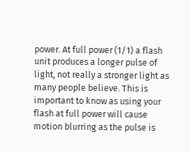power. At full power (1/1) a flash unit produces a longer pulse of light, not really a stronger light as many people believe. This is important to know as using your flash at full power will cause motion blurring as the pulse is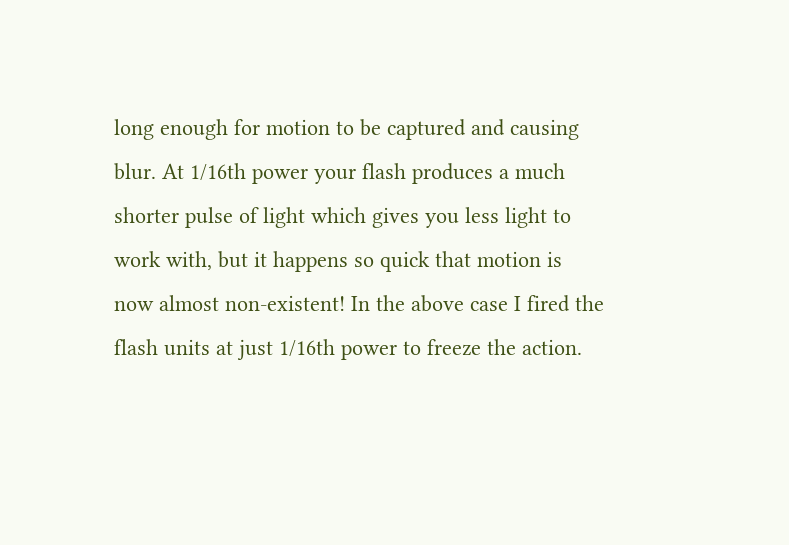long enough for motion to be captured and causing blur. At 1/16th power your flash produces a much shorter pulse of light which gives you less light to work with, but it happens so quick that motion is now almost non-existent! In the above case I fired the flash units at just 1/16th power to freeze the action.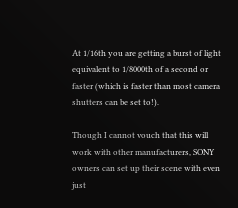At 1/16th you are getting a burst of light equivalent to 1/8000th of a second or faster (which is faster than most camera shutters can be set to!).

Though I cannot vouch that this will work with other manufacturers, SONY owners can set up their scene with even just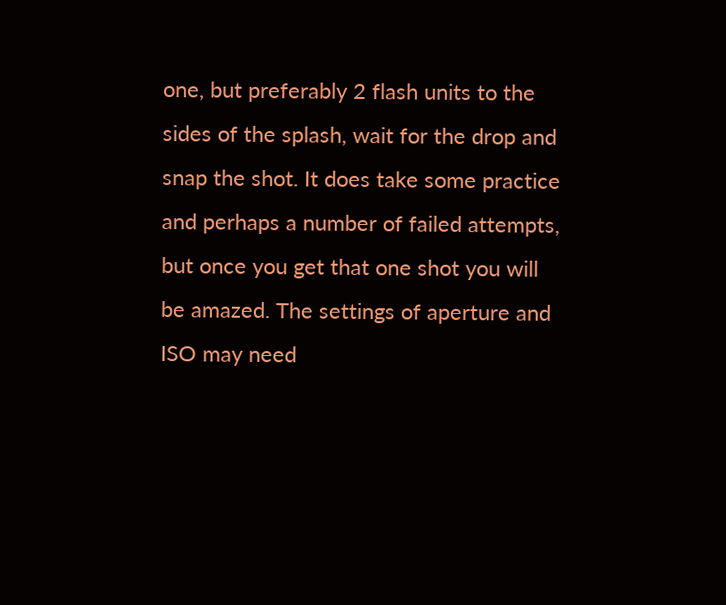one, but preferably 2 flash units to the sides of the splash, wait for the drop and snap the shot. It does take some practice and perhaps a number of failed attempts, but once you get that one shot you will be amazed. The settings of aperture and ISO may need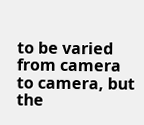to be varied from camera to camera, but the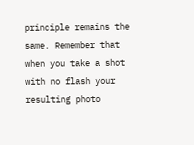principle remains the same. Remember that when you take a shot with no flash your resulting photo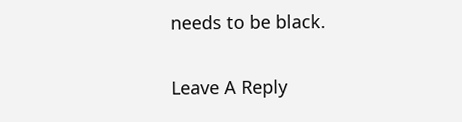needs to be black.

Leave A Reply